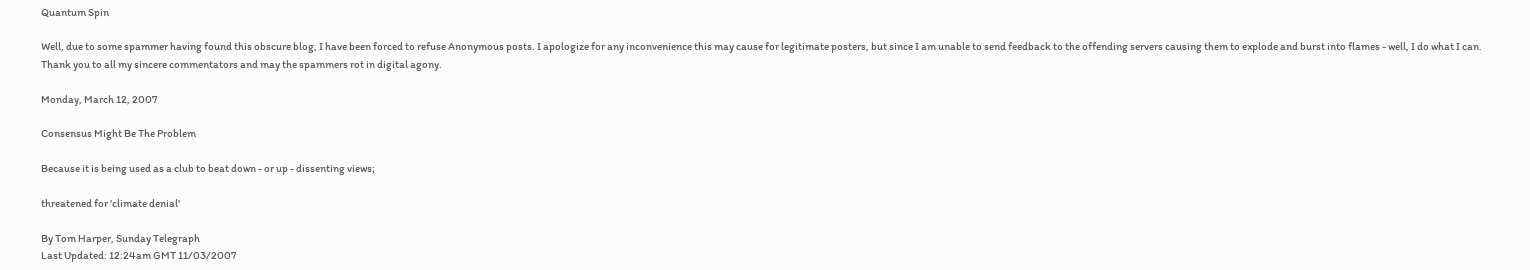Quantum Spin

Well, due to some spammer having found this obscure blog, I have been forced to refuse Anonymous posts. I apologize for any inconvenience this may cause for legitimate posters, but since I am unable to send feedback to the offending servers causing them to explode and burst into flames - well, I do what I can. Thank you to all my sincere commentators and may the spammers rot in digital agony.

Monday, March 12, 2007

Consensus Might Be The Problem

Because it is being used as a club to beat down - or up - dissenting views;

threatened for 'climate denial'

By Tom Harper, Sunday Telegraph
Last Updated: 12:24am GMT 11/03/2007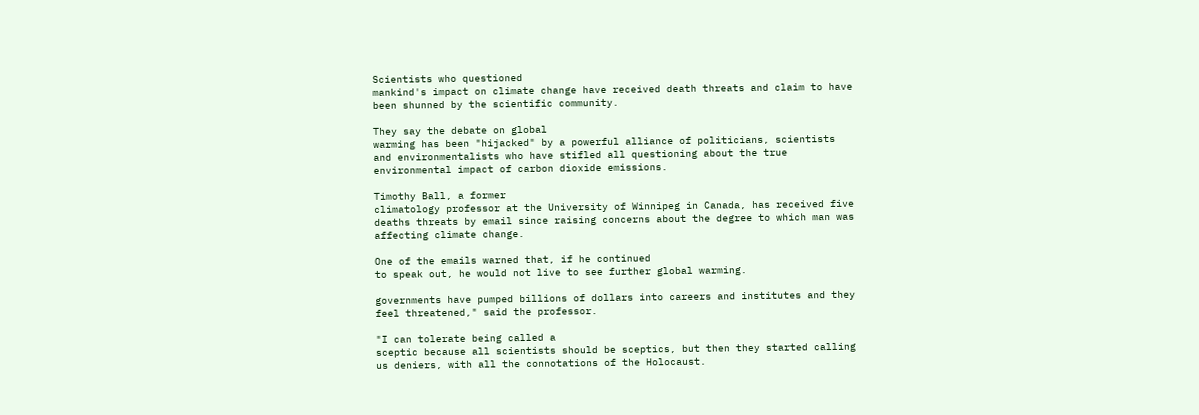Scientists who questioned
mankind's impact on climate change have received death threats and claim to have
been shunned by the scientific community.

They say the debate on global
warming has been "hijacked" by a powerful alliance of politicians, scientists
and environmentalists who have stifled all questioning about the true
environmental impact of carbon dioxide emissions.

Timothy Ball, a former
climatology professor at the University of Winnipeg in Canada, has received five
deaths threats by email since raising concerns about the degree to which man was
affecting climate change.

One of the emails warned that, if he continued
to speak out, he would not live to see further global warming.

governments have pumped billions of dollars into careers and institutes and they
feel threatened," said the professor.

"I can tolerate being called a
sceptic because all scientists should be sceptics, but then they started calling
us deniers, with all the connotations of the Holocaust.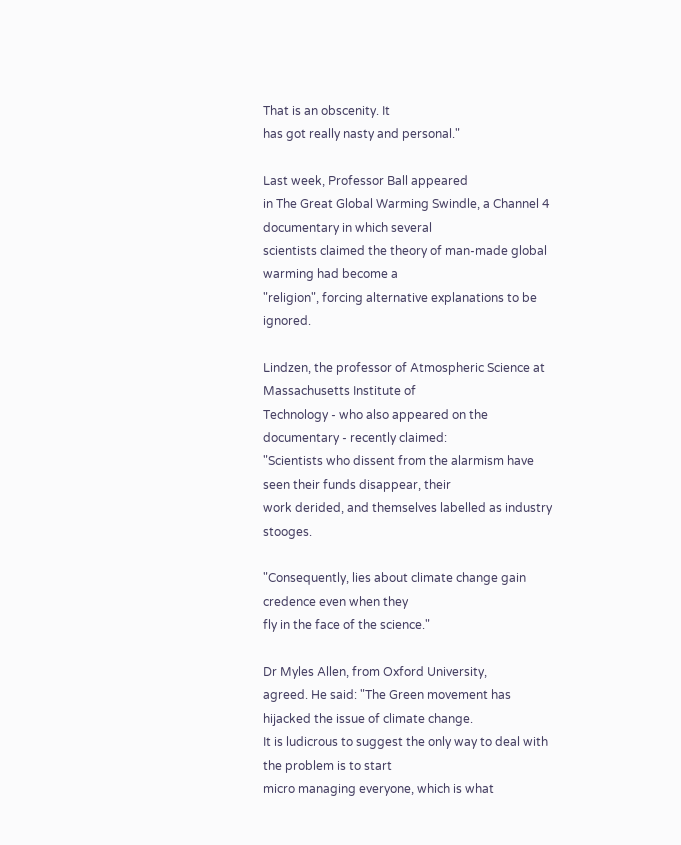That is an obscenity. It
has got really nasty and personal."

Last week, Professor Ball appeared
in The Great Global Warming Swindle, a Channel 4 documentary in which several
scientists claimed the theory of man-made global warming had become a
"religion", forcing alternative explanations to be ignored.

Lindzen, the professor of Atmospheric Science at Massachusetts Institute of
Technology - who also appeared on the documentary - recently claimed:
"Scientists who dissent from the alarmism have seen their funds disappear, their
work derided, and themselves labelled as industry stooges.

"Consequently, lies about climate change gain credence even when they
fly in the face of the science."

Dr Myles Allen, from Oxford University,
agreed. He said: "The Green movement has hijacked the issue of climate change.
It is ludicrous to suggest the only way to deal with the problem is to start
micro managing everyone, which is what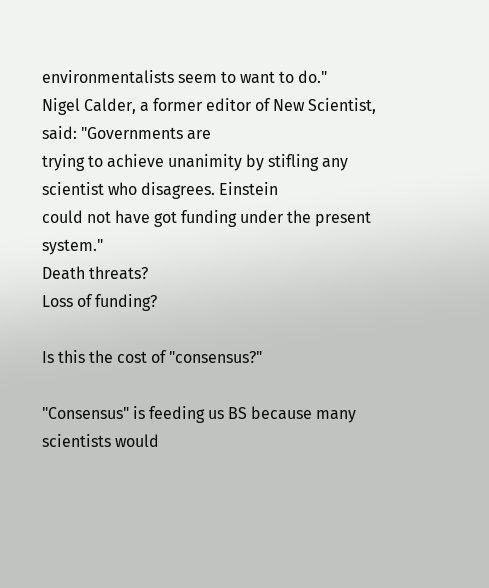environmentalists seem to want to do."
Nigel Calder, a former editor of New Scientist, said: "Governments are
trying to achieve unanimity by stifling any scientist who disagrees. Einstein
could not have got funding under the present system."
Death threats?
Loss of funding?

Is this the cost of "consensus?"

"Consensus" is feeding us BS because many scientists would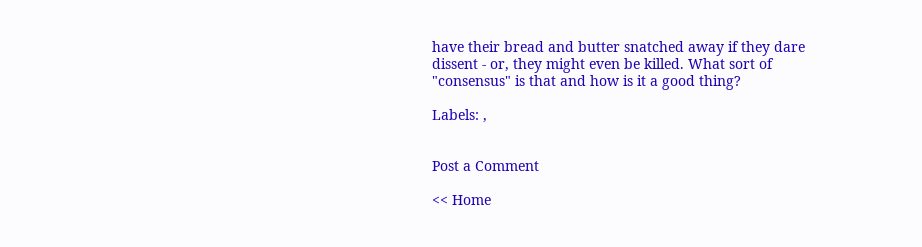have their bread and butter snatched away if they dare dissent - or, they might even be killed. What sort of "consensus" is that and how is it a good thing?

Labels: ,


Post a Comment

<< Home